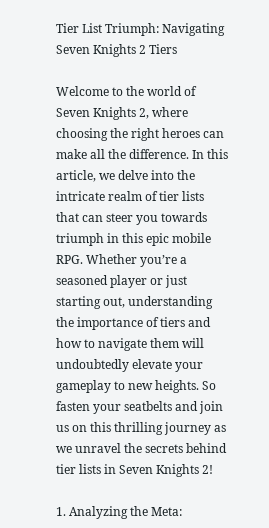Tier List Triumph: Navigating Seven Knights 2 Tiers

Welcome to the world of Seven Knights 2, where choosing the right heroes can make all the difference. In this article, we delve into the intricate realm of tier lists that can steer you towards triumph in this epic mobile RPG. Whether you’re a seasoned player or just starting out, understanding the importance of tiers and how to navigate them will undoubtedly elevate your gameplay to new heights. So fasten your seatbelts and join us on this thrilling journey as we unravel the secrets behind tier lists in Seven Knights 2!

1. Analyzing the Meta: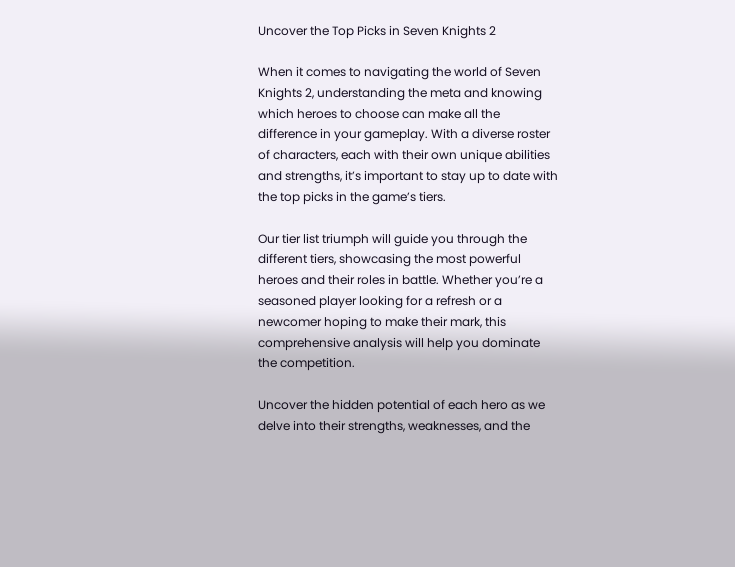Uncover the Top Picks in Seven Knights 2

When it comes to navigating the world of Seven Knights 2, understanding the meta and knowing which heroes to choose can make all the difference in your gameplay. With a diverse roster of characters, each with their own unique abilities and strengths, it’s important to stay up to date with the top picks in the game’s tiers.

Our tier list triumph will guide you through the different tiers, showcasing the most powerful heroes and their roles in battle. Whether you’re a seasoned player looking for a refresh or a newcomer hoping to make their mark, this comprehensive analysis will help you dominate the competition.

Uncover the hidden potential of each hero as we delve into their strengths, weaknesses, and the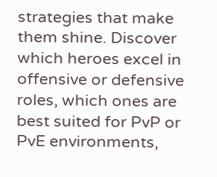strategies that make them shine. Discover which heroes excel in offensive or defensive roles, which ones are best suited for PvP or PvE environments,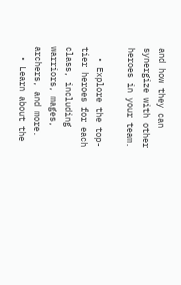and how they can synergize with other heroes in your team.

  • Explore the top-tier heroes for each class, including warriors, mages, archers, and more.
  • Learn about the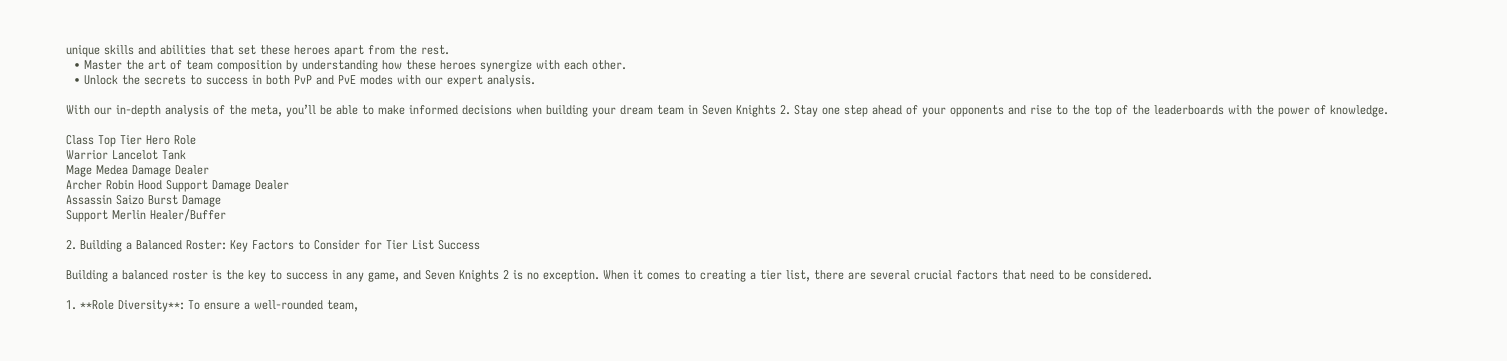unique skills and abilities that set these heroes apart from the rest.
  • Master the art of team composition by understanding how these heroes synergize with each other.
  • Unlock the secrets to success in both PvP and PvE modes with our expert analysis.

With our in-depth analysis of the meta, you’ll be able to make informed decisions when building your dream team in Seven Knights 2. Stay one step ahead of your opponents and rise to the top of the leaderboards with the power of knowledge.

Class Top Tier Hero Role
Warrior Lancelot Tank
Mage Medea Damage Dealer
Archer Robin Hood Support Damage Dealer
Assassin Saizo Burst Damage
Support Merlin Healer/Buffer

2. Building a Balanced Roster: Key Factors to Consider for Tier List Success

Building a balanced roster is the key to success in any game, and Seven Knights 2 is no exception. When it comes to creating a tier list, there are several crucial factors that need to be considered.

1. **Role Diversity**: To ensure a well-rounded team,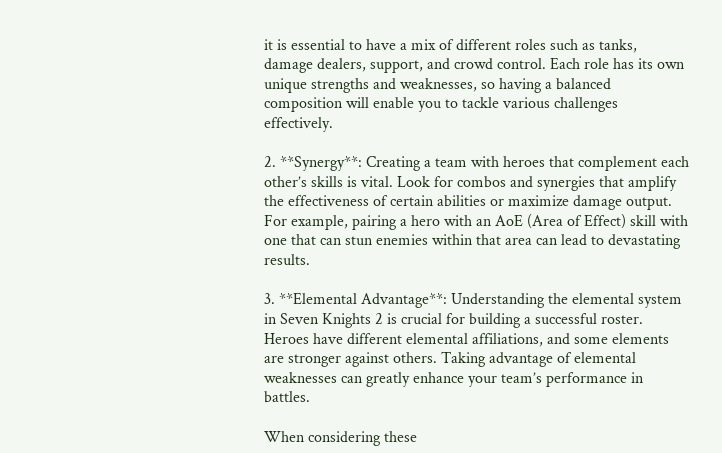it is essential to have a mix of different roles such as tanks, damage dealers, support, and crowd control. Each role has its own unique strengths and weaknesses, so having a balanced composition will enable you to tackle various challenges effectively.

2. **Synergy**: Creating a team with heroes that complement each other’s skills is vital. Look for combos and synergies that amplify the effectiveness of certain abilities or maximize damage output. For example, pairing a hero with an AoE (Area of Effect) skill with one that can stun enemies within that area can lead to devastating results.

3. **Elemental Advantage**: Understanding the elemental system in Seven Knights 2 is crucial for building a successful roster. Heroes have different elemental affiliations, and some elements are stronger against others. Taking advantage of elemental weaknesses can greatly enhance your team’s performance in battles.

When considering these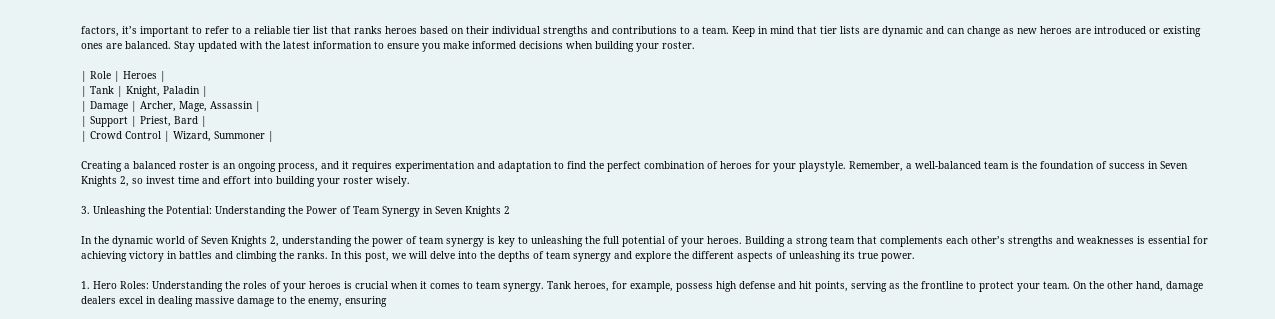factors, it’s important to refer to a reliable tier list that ranks heroes based on their individual strengths and contributions to a team. Keep in mind that tier lists are dynamic and can change as new heroes are introduced or existing ones are balanced. Stay updated with the latest information to ensure you make informed decisions when building your roster.

| Role | Heroes |
| Tank | Knight, Paladin |
| Damage | Archer, Mage, Assassin |
| Support | Priest, Bard |
| Crowd Control | Wizard, Summoner |

Creating a balanced roster is an ongoing process, and it requires experimentation and adaptation to find the perfect combination of heroes for your playstyle. Remember, a well-balanced team is the foundation of success in Seven Knights 2, so invest time and effort into building your roster wisely.

3. Unleashing the Potential: Understanding the Power of Team Synergy in Seven Knights 2

In the dynamic world of Seven Knights 2, understanding the power of team synergy is key to unleashing the full potential of your heroes. Building a strong team that complements each other’s strengths and weaknesses is essential for achieving victory in battles and climbing the ranks. In this post, we will delve into the depths of team synergy and explore the different aspects of unleashing its true power.

1. Hero Roles: Understanding the roles of your heroes is crucial when it comes to team synergy. Tank heroes, for example, possess high defense and hit points, serving as the frontline to protect your team. On the other hand, damage dealers excel in dealing massive damage to the enemy, ensuring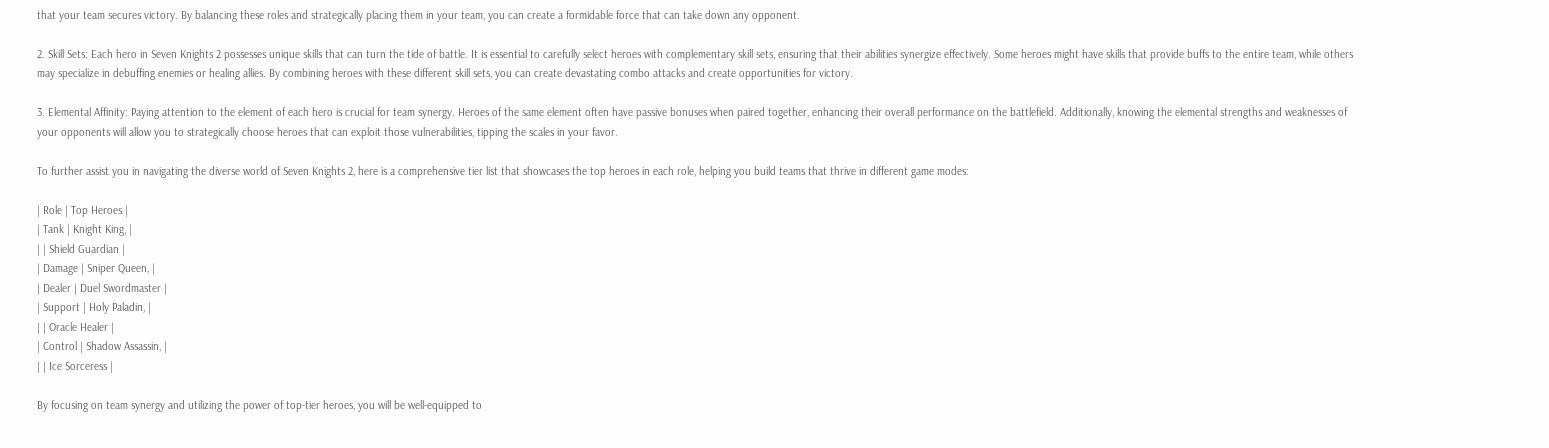that your team secures victory. By balancing these roles and strategically placing them in your team, you can create a formidable force that can take down any opponent.

2. Skill Sets: Each hero in Seven Knights 2 possesses unique skills that can turn the tide of battle. It is essential to carefully select heroes with complementary skill sets, ensuring that their abilities synergize effectively. Some heroes might have skills that provide buffs to the entire team, while others may specialize in debuffing enemies or healing allies. By combining heroes with these different skill sets, you can create devastating combo attacks and create opportunities for victory.

3. Elemental Affinity: Paying attention to the element of each hero is crucial for team synergy. Heroes of the same element often have passive bonuses when paired together, enhancing their overall performance on the battlefield. Additionally, knowing the elemental strengths and weaknesses of your opponents will allow you to strategically choose heroes that can exploit those vulnerabilities, tipping the scales in your favor.

To further assist you in navigating the diverse world of Seven Knights 2, here is a comprehensive tier list that showcases the top heroes in each role, helping you build teams that thrive in different game modes:

| Role | Top Heroes |
| Tank | Knight King, |
| | Shield Guardian |
| Damage | Sniper Queen, |
| Dealer | Duel Swordmaster |
| Support | Holy Paladin, |
| | Oracle Healer |
| Control | Shadow Assassin, |
| | Ice Sorceress |

By focusing on team synergy and utilizing the power of top-tier heroes, you will be well-equipped to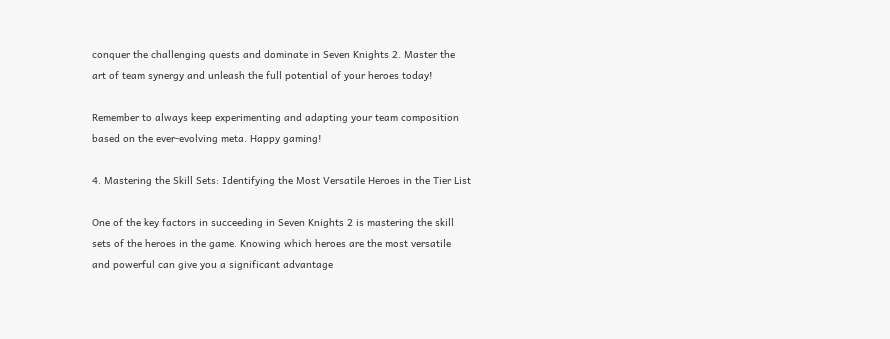conquer the challenging quests and dominate in Seven Knights 2. Master the art of team synergy and unleash the full potential of your heroes today!

Remember to always keep experimenting and adapting your team composition based on the ever-evolving meta. Happy gaming!

4. Mastering the Skill Sets: Identifying the Most Versatile Heroes in the Tier List

One of the key factors in succeeding in Seven Knights 2 is mastering the skill sets of the heroes in the game. Knowing which heroes are the most versatile and powerful can give you a significant advantage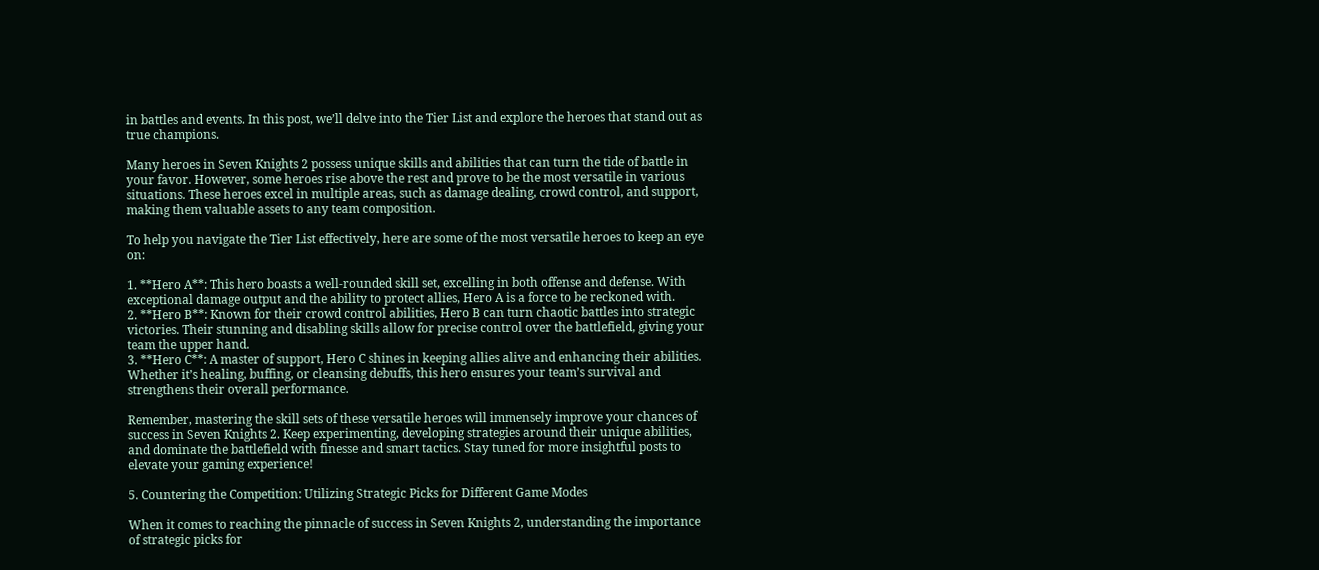in battles and events. In this post, we’ll delve into the Tier List and explore the heroes that stand out as true champions.

Many heroes in Seven Knights 2 possess unique skills and abilities that can turn the tide of battle in your favor. However, some heroes rise above the rest and prove to be the most versatile in various situations. These heroes excel in multiple areas, such as damage dealing, crowd control, and support, making them valuable assets to any team composition.

To help you navigate the Tier List effectively, here are some of the most versatile heroes to keep an eye on:

1. **Hero A**: This hero boasts a well-rounded skill set, excelling in both offense and defense. With exceptional damage output and the ability to protect allies, Hero A is a force to be reckoned with.
2. **Hero B**: Known for their crowd control abilities, Hero B can turn chaotic battles into strategic victories. Their stunning and disabling skills allow for precise control over the battlefield, giving your team the upper hand.
3. **Hero C**: A master of support, Hero C shines in keeping allies alive and enhancing their abilities. Whether it’s healing, buffing, or cleansing debuffs, this hero ensures your team’s survival and strengthens their overall performance.

Remember, mastering the skill sets of these versatile heroes will immensely improve your chances of success in Seven Knights 2. Keep experimenting, developing strategies around their unique abilities, and dominate the battlefield with finesse and smart tactics. Stay tuned for more insightful posts to elevate your gaming experience!

5. Countering the Competition: Utilizing Strategic Picks for Different Game Modes

When it comes to reaching the pinnacle of success in Seven Knights 2, understanding the importance of strategic picks for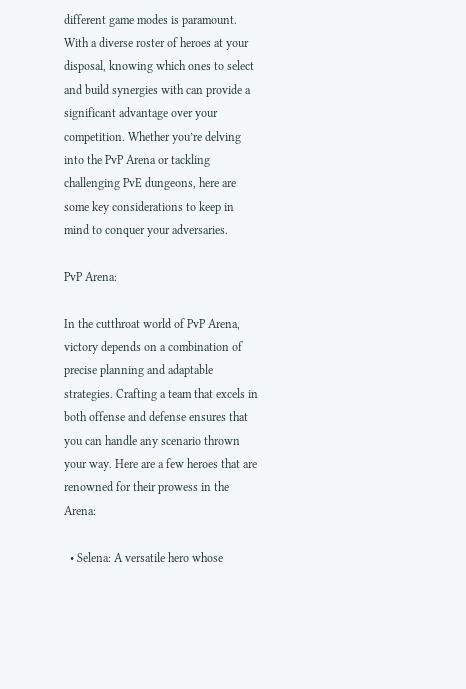different game modes is paramount. With a diverse roster of heroes at your disposal, knowing which ones to select and build synergies with can provide a significant advantage over your competition. Whether you’re delving into the PvP Arena or tackling challenging PvE dungeons, here are some key considerations to keep in mind to conquer your adversaries.

PvP Arena:

In the cutthroat world of PvP Arena, victory depends on a combination of precise planning and adaptable strategies. Crafting a team that excels in both offense and defense ensures that you can handle any scenario thrown your way. Here are a few heroes that are renowned for their prowess in the Arena:

  • Selena: A versatile hero whose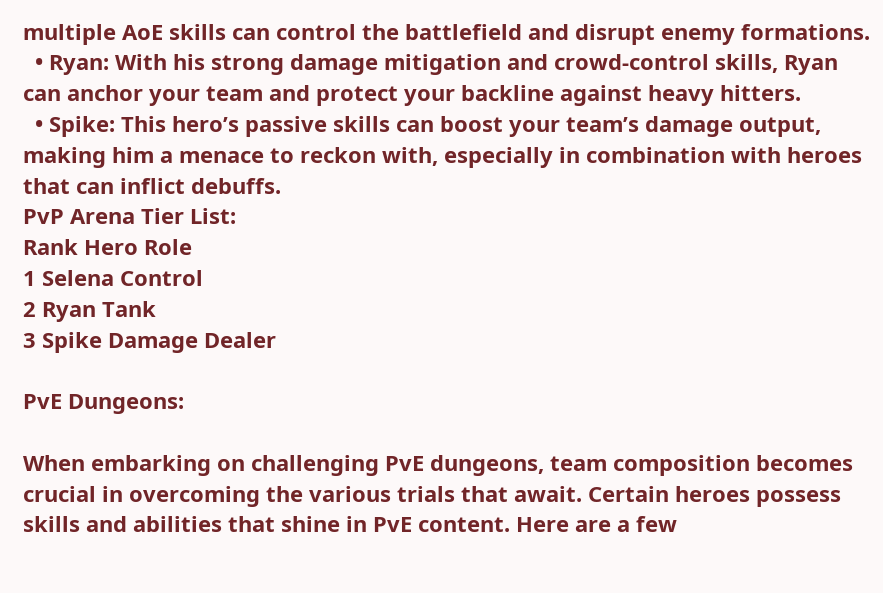multiple AoE skills can control the battlefield and disrupt enemy formations.
  • Ryan: With his strong damage mitigation and crowd-control skills, Ryan can anchor your team and protect your backline against heavy hitters.
  • Spike: This hero’s passive skills can boost your team’s damage output, making him a menace to reckon with, especially in combination with heroes that can inflict debuffs.
PvP Arena Tier List:
Rank Hero Role
1 Selena Control
2 Ryan Tank
3 Spike Damage Dealer

PvE Dungeons:

When embarking on challenging PvE dungeons, team composition becomes crucial in overcoming the various trials that await. Certain heroes possess skills and abilities that shine in PvE content. Here are a few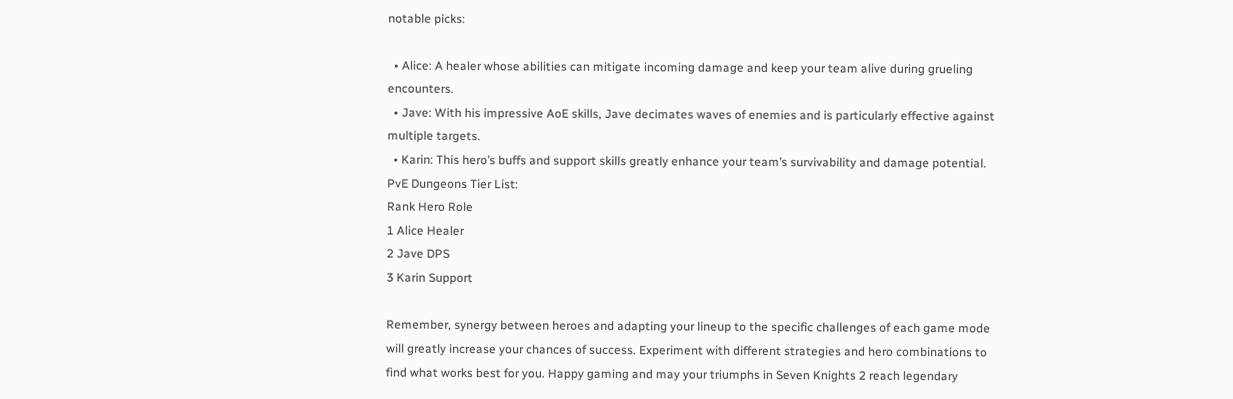notable picks:

  • Alice: A healer whose abilities can mitigate incoming damage and keep your team alive during grueling encounters.
  • Jave: With his impressive AoE skills, Jave decimates waves of enemies and is particularly effective against multiple targets.
  • Karin: This hero’s buffs and support skills greatly enhance your team’s survivability and damage potential.
PvE Dungeons Tier List:
Rank Hero Role
1 Alice Healer
2 Jave DPS
3 Karin Support

Remember, synergy between heroes and adapting your lineup to the specific challenges of each game mode will greatly increase your chances of success. Experiment with different strategies and hero combinations to find what works best for you. Happy gaming and may your triumphs in Seven Knights 2 reach legendary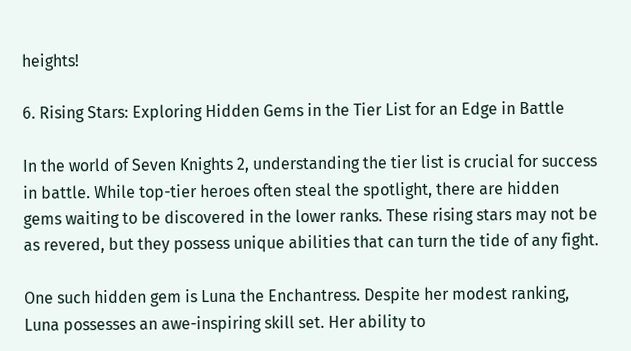heights!

6. Rising Stars: Exploring Hidden Gems in the Tier List for an Edge in Battle

In the world of Seven Knights 2, understanding the tier list is crucial for success in battle. While top-tier heroes often steal the spotlight, there are hidden gems waiting to be discovered in the lower ranks. These rising stars may not be as revered, but they possess unique abilities that can turn the tide of any fight.

One such hidden gem is Luna the Enchantress. Despite her modest ranking, Luna possesses an awe-inspiring skill set. Her ability to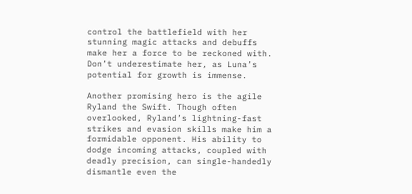control the battlefield with her stunning magic attacks and debuffs make her a force to be reckoned with. Don’t underestimate her, as Luna’s potential for growth is immense.

Another promising hero is the agile Ryland the Swift. Though often overlooked, Ryland’s lightning-fast strikes and evasion skills make him a formidable opponent. His ability to dodge incoming attacks, coupled with deadly precision, can single-handedly dismantle even the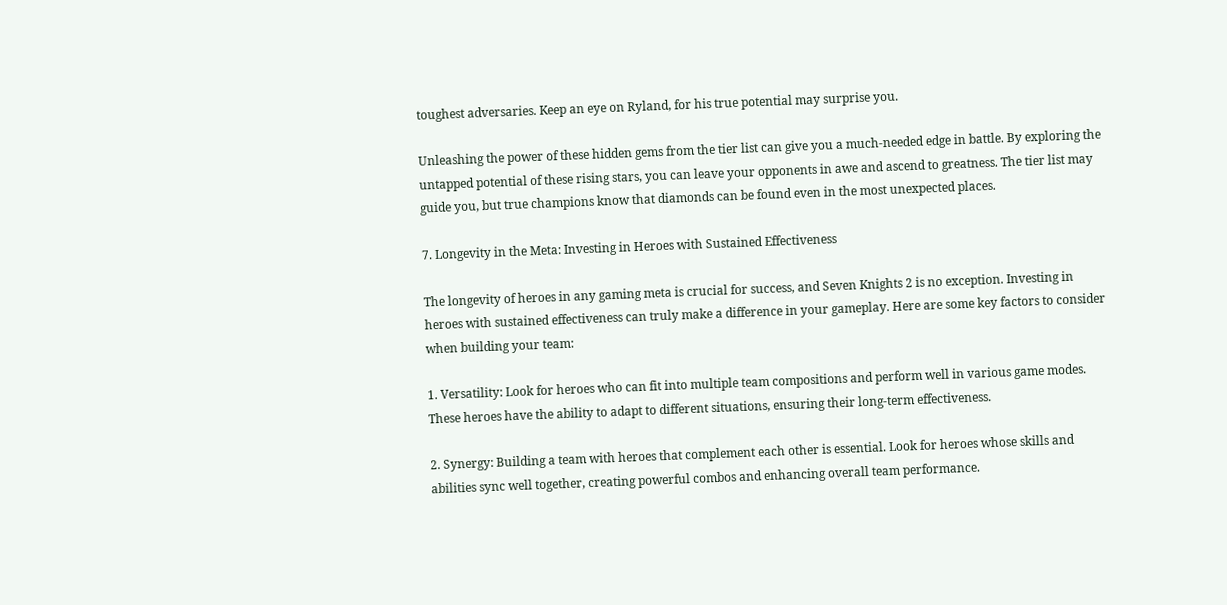toughest adversaries. Keep an eye on Ryland, for his true potential may surprise you.

Unleashing the power of these hidden gems from the tier list can give you a much-needed edge in battle. By exploring the untapped potential of these rising stars, you can leave your opponents in awe and ascend to greatness. The tier list may guide you, but true champions know that diamonds can be found even in the most unexpected places.

7. Longevity in the Meta: Investing in Heroes with Sustained Effectiveness

The longevity of heroes in any gaming meta is crucial for success, and Seven Knights 2 is no exception. Investing in heroes with sustained effectiveness can truly make a difference in your gameplay. Here are some key factors to consider when building your team:

1. Versatility: Look for heroes who can fit into multiple team compositions and perform well in various game modes. These heroes have the ability to adapt to different situations, ensuring their long-term effectiveness.

2. Synergy: Building a team with heroes that complement each other is essential. Look for heroes whose skills and abilities sync well together, creating powerful combos and enhancing overall team performance.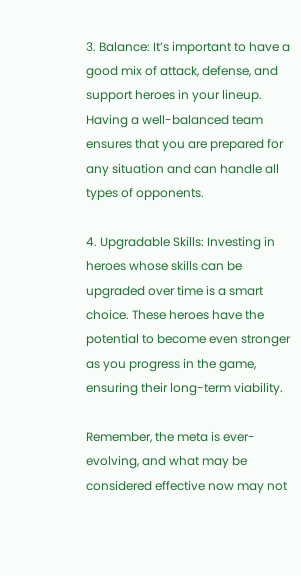3. Balance: It’s important to have a good mix of attack, defense, and support heroes in your lineup. Having a well-balanced team ensures that you are prepared for any situation and can handle all types of opponents.

4. Upgradable Skills: Investing in heroes whose skills can be upgraded over time is a smart choice. These heroes have the potential to become even stronger as you progress in the game, ensuring their long-term viability.

Remember, the meta is ever-evolving, and what may be considered effective now may not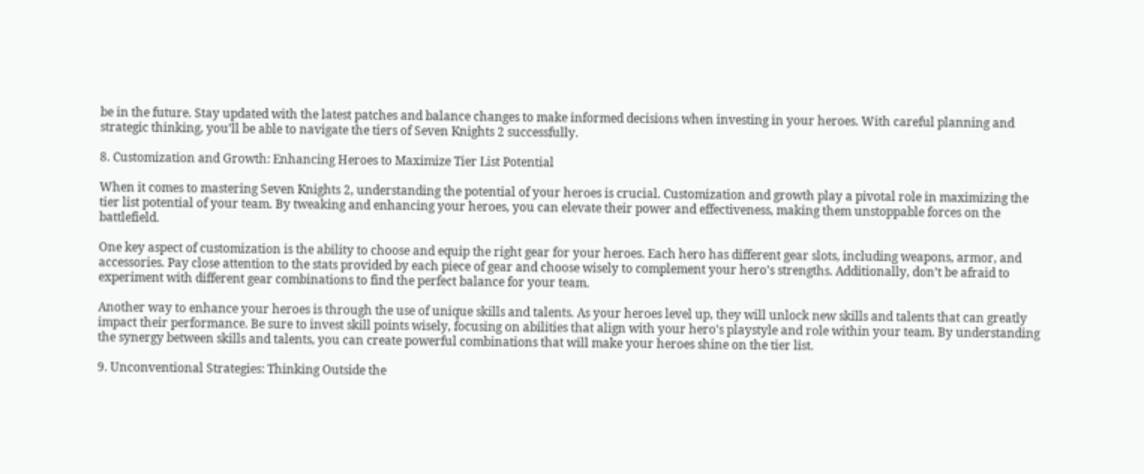be in the future. Stay updated with the latest patches and balance changes to make informed decisions when investing in your heroes. With careful planning and strategic thinking, you’ll be able to navigate the tiers of Seven Knights 2 successfully.

8. Customization and Growth: Enhancing Heroes to Maximize Tier List Potential

When it comes to mastering Seven Knights 2, understanding the potential of your heroes is crucial. Customization and growth play a pivotal role in maximizing the tier list potential of your team. By tweaking and enhancing your heroes, you can elevate their power and effectiveness, making them unstoppable forces on the battlefield.

One key aspect of customization is the ability to choose and equip the right gear for your heroes. Each hero has different gear slots, including weapons, armor, and accessories. Pay close attention to the stats provided by each piece of gear and choose wisely to complement your hero’s strengths. Additionally, don’t be afraid to experiment with different gear combinations to find the perfect balance for your team.

Another way to enhance your heroes is through the use of unique skills and talents. As your heroes level up, they will unlock new skills and talents that can greatly impact their performance. Be sure to invest skill points wisely, focusing on abilities that align with your hero’s playstyle and role within your team. By understanding the synergy between skills and talents, you can create powerful combinations that will make your heroes shine on the tier list.

9. Unconventional Strategies: Thinking Outside the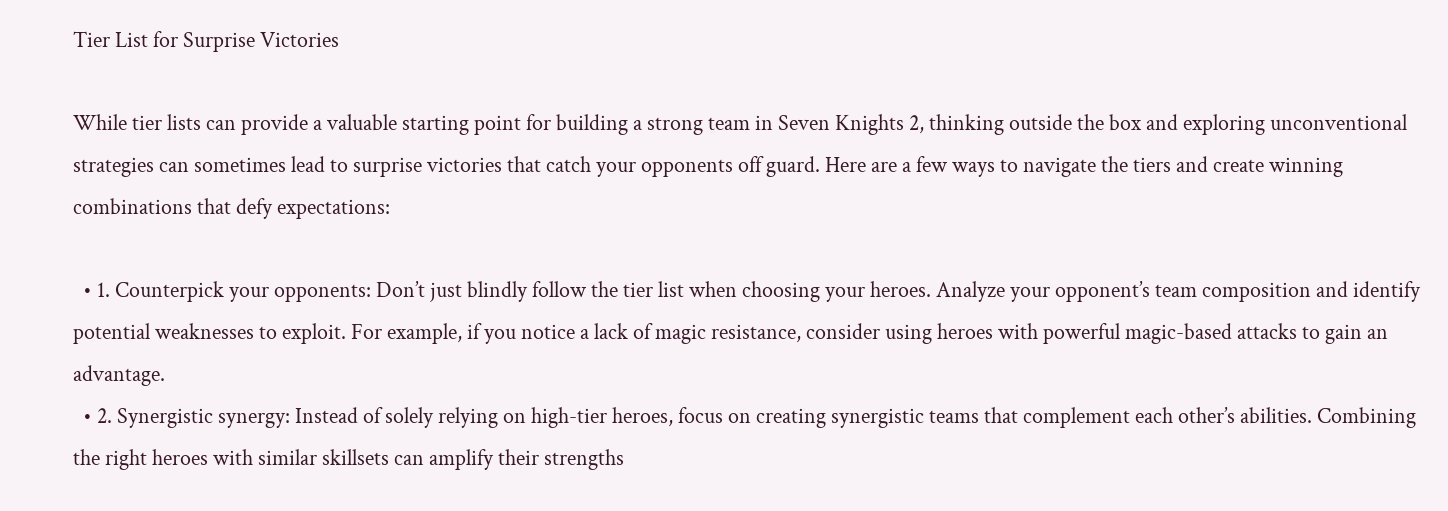Tier List for Surprise Victories

While tier lists can provide a valuable starting point for building a strong team in Seven Knights 2, thinking outside the box and exploring unconventional strategies can sometimes lead to surprise victories that catch your opponents off guard. Here are a few ways to navigate the tiers and create winning combinations that defy expectations:

  • 1. Counterpick your opponents: Don’t just blindly follow the tier list when choosing your heroes. Analyze your opponent’s team composition and identify potential weaknesses to exploit. For example, if you notice a lack of magic resistance, consider using heroes with powerful magic-based attacks to gain an advantage.
  • 2. Synergistic synergy: Instead of solely relying on high-tier heroes, focus on creating synergistic teams that complement each other’s abilities. Combining the right heroes with similar skillsets can amplify their strengths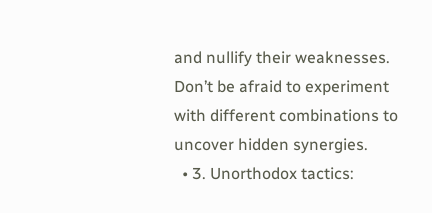and nullify their weaknesses. Don’t be afraid to experiment with different combinations to uncover hidden synergies.
  • 3. Unorthodox tactics: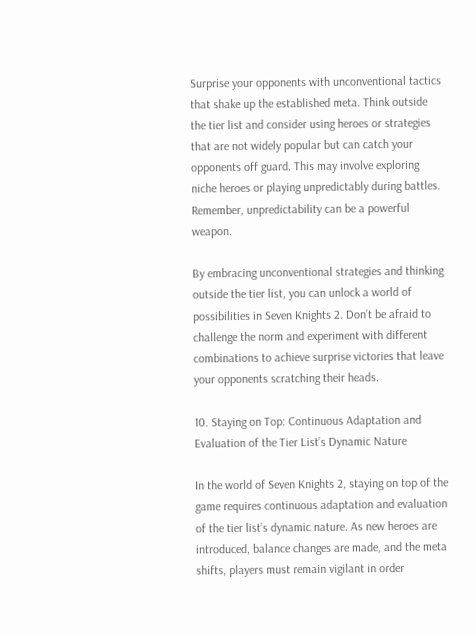Surprise your opponents with unconventional tactics that shake up the established meta. Think outside the tier list and consider using heroes or strategies that are not widely popular but can catch your opponents off guard. This may involve exploring niche heroes or playing unpredictably during battles. Remember, unpredictability can be a powerful weapon.

By embracing unconventional strategies and thinking outside the tier list, you can unlock a world of possibilities in Seven Knights 2. Don’t be afraid to challenge the norm and experiment with different combinations to achieve surprise victories that leave your opponents scratching their heads.

10. Staying on Top: Continuous Adaptation and Evaluation of the Tier List’s Dynamic Nature

In the world of Seven Knights 2, staying on top of the game requires continuous adaptation and evaluation of the tier list’s dynamic nature. As new heroes are introduced, balance changes are made, and the meta shifts, players must remain vigilant in order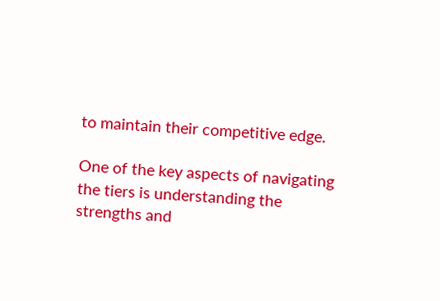to maintain their competitive edge.

One of the key aspects of navigating the tiers is understanding the strengths and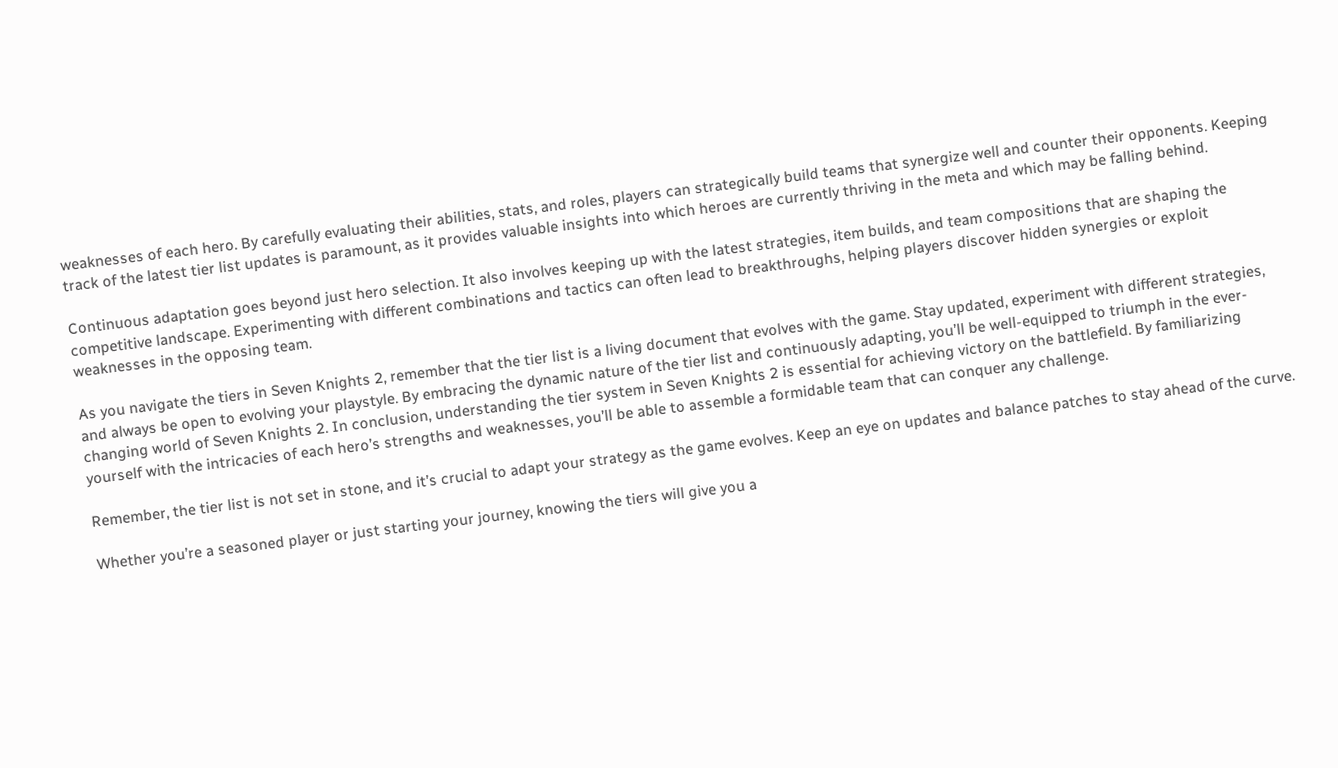weaknesses of each hero. By carefully evaluating their abilities, stats, and roles, players can strategically build teams that synergize well and counter their opponents. Keeping track of the latest tier list updates is paramount, as it provides valuable insights into which heroes are currently thriving in the meta and which may be falling behind.

Continuous adaptation goes beyond just hero selection. It also involves keeping up with the latest strategies, item builds, and team compositions that are shaping the competitive landscape. Experimenting with different combinations and tactics can often lead to breakthroughs, helping players discover hidden synergies or exploit weaknesses in the opposing team.

As you navigate the tiers in Seven Knights 2, remember that the tier list is a living document that evolves with the game. Stay updated, experiment with different strategies, and always be open to evolving your playstyle. By embracing the dynamic nature of the tier list and continuously adapting, you’ll be well-equipped to triumph in the ever-changing world of Seven Knights 2. In conclusion, understanding the tier system in Seven Knights 2 is essential for achieving victory on the battlefield. By familiarizing yourself with the intricacies of each hero’s strengths and weaknesses, you’ll be able to assemble a formidable team that can conquer any challenge.

Remember, the tier list is not set in stone, and it’s crucial to adapt your strategy as the game evolves. Keep an eye on updates and balance patches to stay ahead of the curve.

Whether you’re a seasoned player or just starting your journey, knowing the tiers will give you a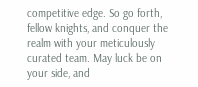competitive edge. So go forth, fellow knights, and conquer the realm with your meticulously curated team. May luck be on your side, and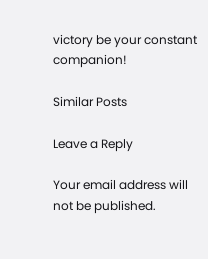victory be your constant companion!

Similar Posts

Leave a Reply

Your email address will not be published.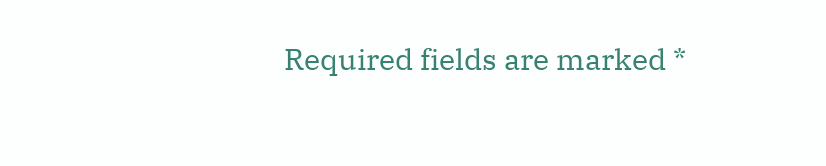Required fields are marked *